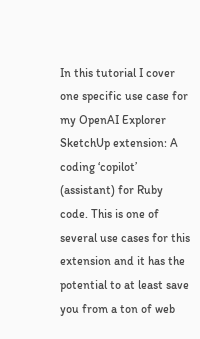In this tutorial I cover one specific use case for my OpenAI Explorer SketchUp extension: A coding ‘copilot’ (assistant) for Ruby code. This is one of several use cases for this extension and it has the potential to at least save you from a ton of web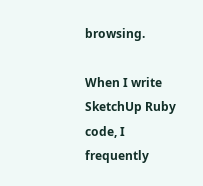browsing.

When I write SketchUp Ruby code, I frequently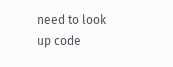need to look up code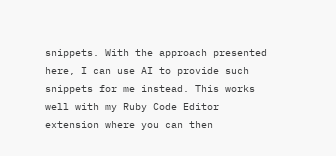snippets. With the approach presented here, I can use AI to provide such snippets for me instead. This works well with my Ruby Code Editor extension where you can then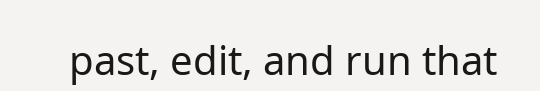past, edit, and run that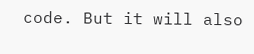code. But it will also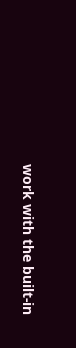work with the built-in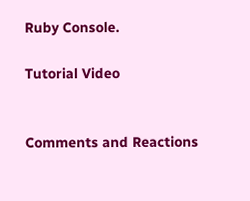Ruby Console.

Tutorial Video


Comments and Reactions